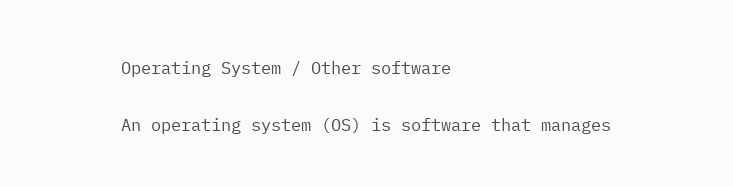Operating System / Other software

An operating system (OS) is software that manages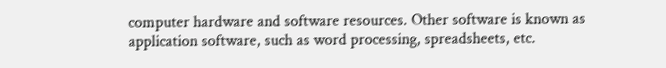computer hardware and software resources. Other software is known as application software, such as word processing, spreadsheets, etc.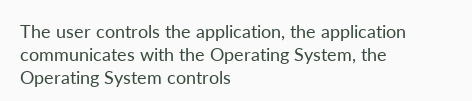The user controls the application, the application communicates with the Operating System, the Operating System controls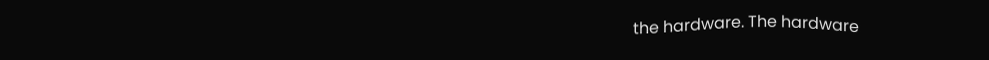the hardware. The hardware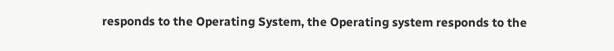responds to the Operating System, the Operating system responds to the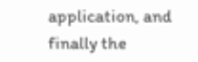application, and finally the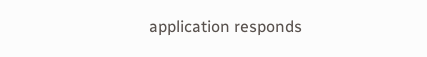application responds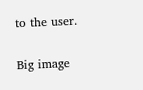to the user.

Big image